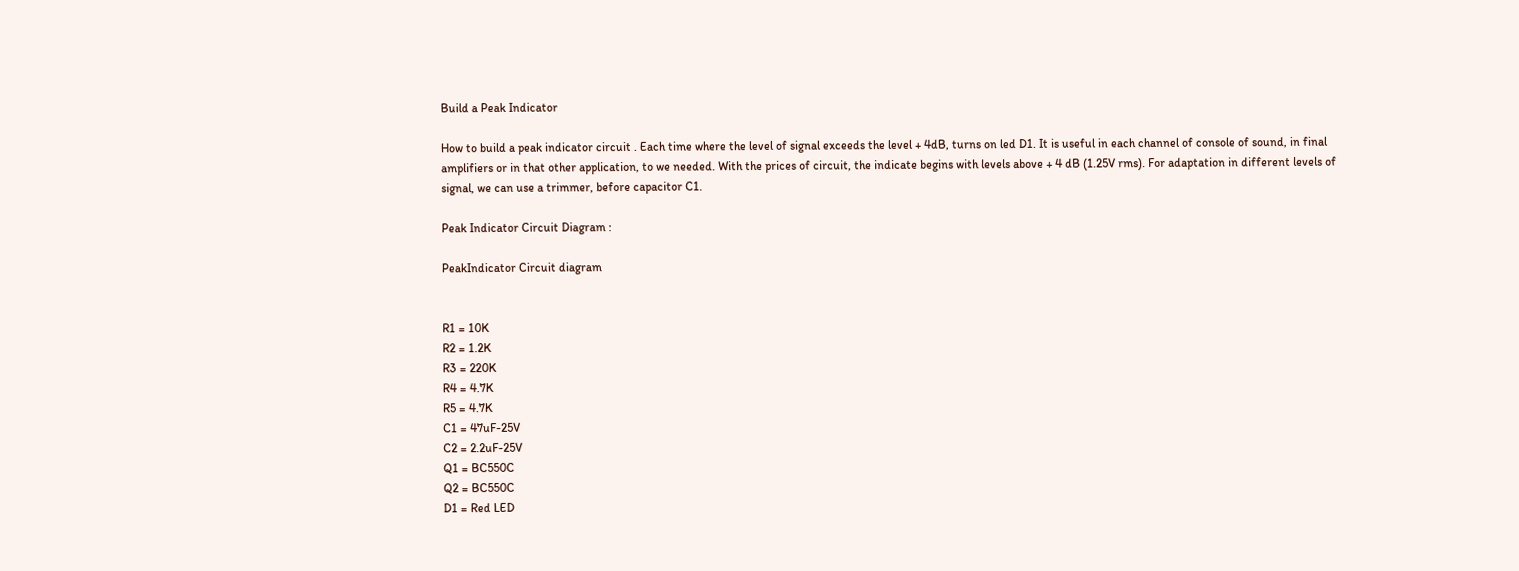Build a Peak Indicator

How to build a peak indicator circuit . Each time where the level of signal exceeds the level + 4dB, turns on led D1. It is useful in each channel of console of sound, in final amplifiers or in that other application, to we needed. With the prices of circuit, the indicate begins with levels above + 4 dB (1.25V rms). For adaptation in different levels of signal, we can use a trimmer, before capacitor C1.

Peak Indicator Circuit Diagram :

PeakIndicator Circuit diagram


R1 = 10K
R2 = 1.2K
R3 = 220K
R4 = 4.7K
R5 = 4.7K
C1 = 47uF-25V
C2 = 2.2uF-25V
Q1 = BC550C
Q2 = BC550C
D1 = Red LED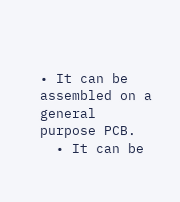• It can be assembled on a general purpose PCB.
  • It can be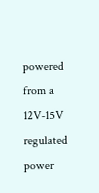powered from a 12V-15V regulated power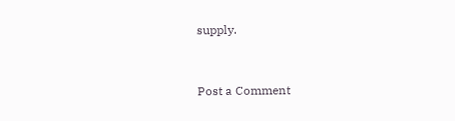supply.


Post a Comment